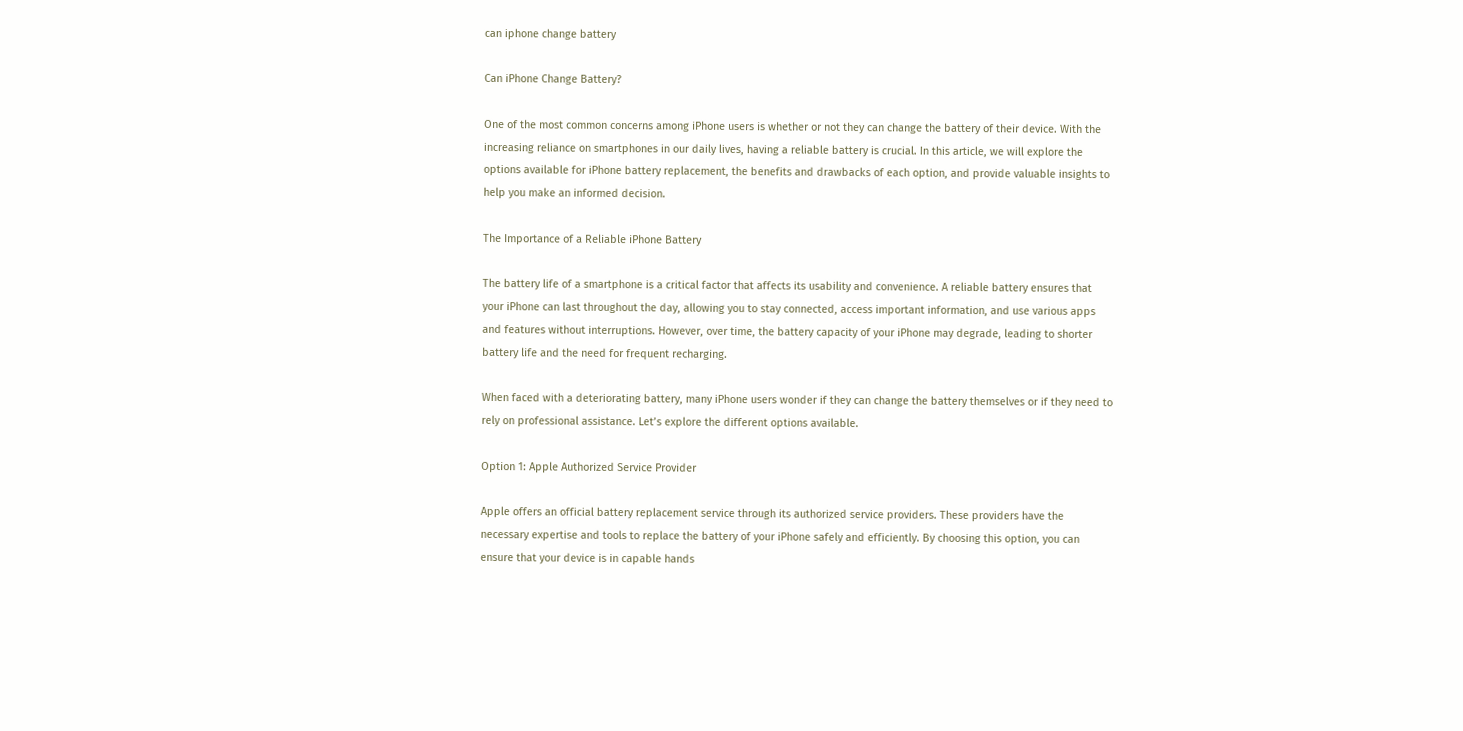can iphone change battery

Can iPhone Change Battery?

One of the most common concerns among iPhone users is whether or not they can change the battery of their device. With the increasing reliance on smartphones in our daily lives, having a reliable battery is crucial. In this article, we will explore the options available for iPhone battery replacement, the benefits and drawbacks of each option, and provide valuable insights to help you make an informed decision.

The Importance of a Reliable iPhone Battery

The battery life of a smartphone is a critical factor that affects its usability and convenience. A reliable battery ensures that your iPhone can last throughout the day, allowing you to stay connected, access important information, and use various apps and features without interruptions. However, over time, the battery capacity of your iPhone may degrade, leading to shorter battery life and the need for frequent recharging.

When faced with a deteriorating battery, many iPhone users wonder if they can change the battery themselves or if they need to rely on professional assistance. Let’s explore the different options available.

Option 1: Apple Authorized Service Provider

Apple offers an official battery replacement service through its authorized service providers. These providers have the necessary expertise and tools to replace the battery of your iPhone safely and efficiently. By choosing this option, you can ensure that your device is in capable hands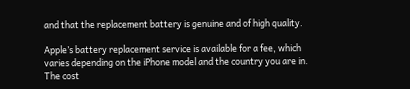and that the replacement battery is genuine and of high quality.

Apple’s battery replacement service is available for a fee, which varies depending on the iPhone model and the country you are in. The cost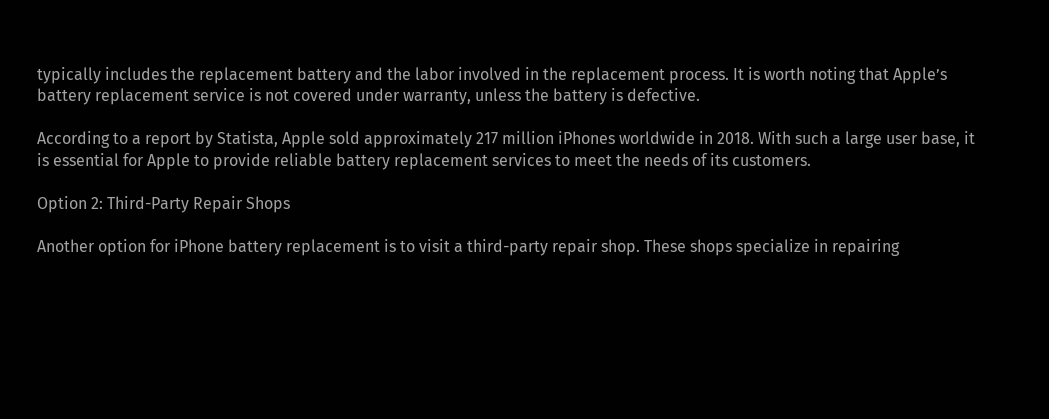typically includes the replacement battery and the labor involved in the replacement process. It is worth noting that Apple’s battery replacement service is not covered under warranty, unless the battery is defective.

According to a report by Statista, Apple sold approximately 217 million iPhones worldwide in 2018. With such a large user base, it is essential for Apple to provide reliable battery replacement services to meet the needs of its customers.

Option 2: Third-Party Repair Shops

Another option for iPhone battery replacement is to visit a third-party repair shop. These shops specialize in repairing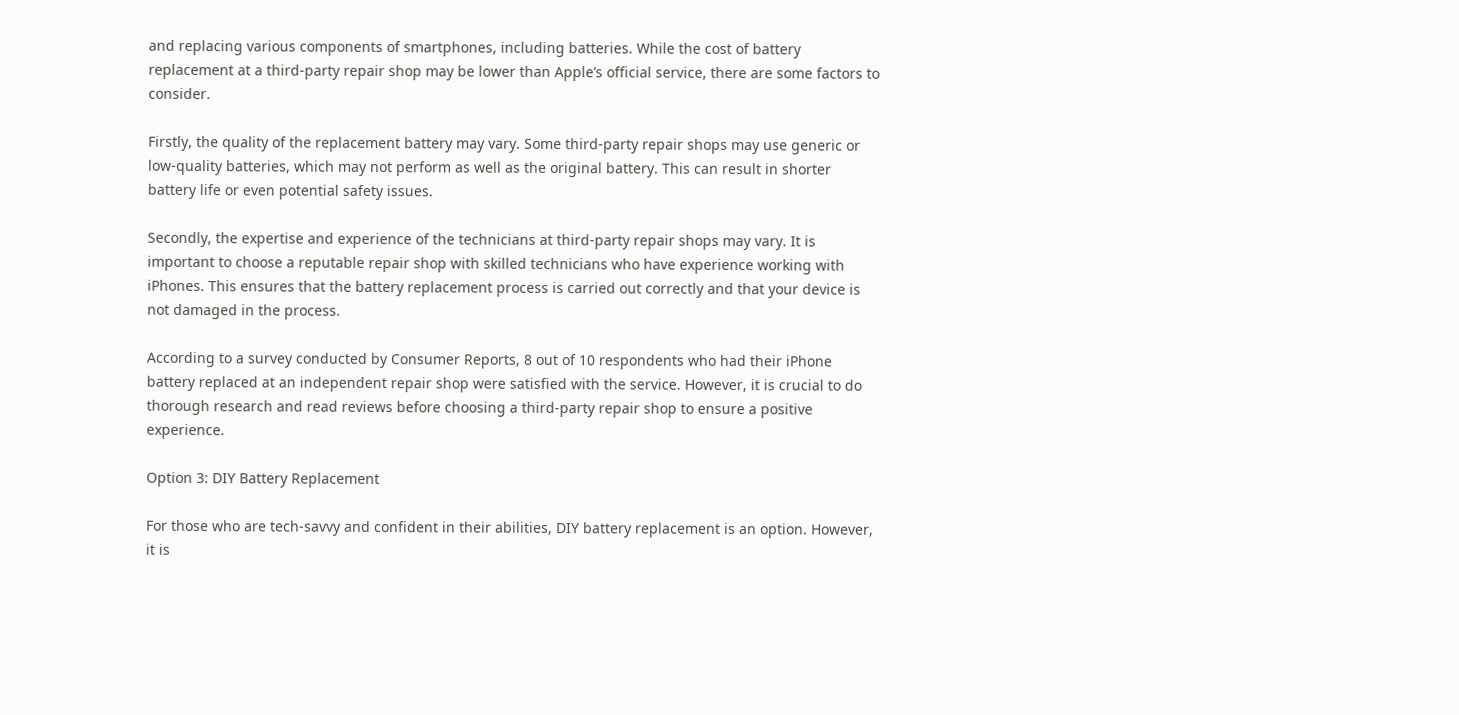and replacing various components of smartphones, including batteries. While the cost of battery replacement at a third-party repair shop may be lower than Apple’s official service, there are some factors to consider.

Firstly, the quality of the replacement battery may vary. Some third-party repair shops may use generic or low-quality batteries, which may not perform as well as the original battery. This can result in shorter battery life or even potential safety issues.

Secondly, the expertise and experience of the technicians at third-party repair shops may vary. It is important to choose a reputable repair shop with skilled technicians who have experience working with iPhones. This ensures that the battery replacement process is carried out correctly and that your device is not damaged in the process.

According to a survey conducted by Consumer Reports, 8 out of 10 respondents who had their iPhone battery replaced at an independent repair shop were satisfied with the service. However, it is crucial to do thorough research and read reviews before choosing a third-party repair shop to ensure a positive experience.

Option 3: DIY Battery Replacement

For those who are tech-savvy and confident in their abilities, DIY battery replacement is an option. However, it is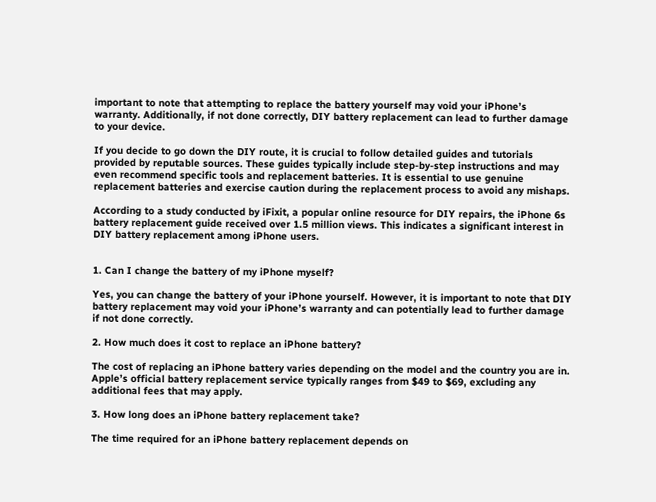important to note that attempting to replace the battery yourself may void your iPhone’s warranty. Additionally, if not done correctly, DIY battery replacement can lead to further damage to your device.

If you decide to go down the DIY route, it is crucial to follow detailed guides and tutorials provided by reputable sources. These guides typically include step-by-step instructions and may even recommend specific tools and replacement batteries. It is essential to use genuine replacement batteries and exercise caution during the replacement process to avoid any mishaps.

According to a study conducted by iFixit, a popular online resource for DIY repairs, the iPhone 6s battery replacement guide received over 1.5 million views. This indicates a significant interest in DIY battery replacement among iPhone users.


1. Can I change the battery of my iPhone myself?

Yes, you can change the battery of your iPhone yourself. However, it is important to note that DIY battery replacement may void your iPhone’s warranty and can potentially lead to further damage if not done correctly.

2. How much does it cost to replace an iPhone battery?

The cost of replacing an iPhone battery varies depending on the model and the country you are in. Apple’s official battery replacement service typically ranges from $49 to $69, excluding any additional fees that may apply.

3. How long does an iPhone battery replacement take?

The time required for an iPhone battery replacement depends on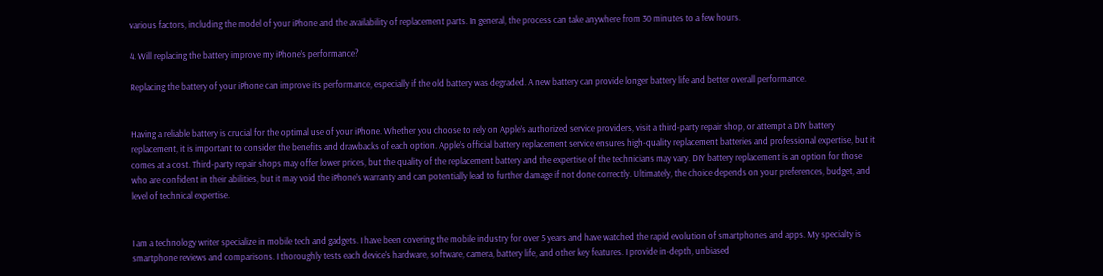various factors, including the model of your iPhone and the availability of replacement parts. In general, the process can take anywhere from 30 minutes to a few hours.

4. Will replacing the battery improve my iPhone’s performance?

Replacing the battery of your iPhone can improve its performance, especially if the old battery was degraded. A new battery can provide longer battery life and better overall performance.


Having a reliable battery is crucial for the optimal use of your iPhone. Whether you choose to rely on Apple’s authorized service providers, visit a third-party repair shop, or attempt a DIY battery replacement, it is important to consider the benefits and drawbacks of each option. Apple’s official battery replacement service ensures high-quality replacement batteries and professional expertise, but it comes at a cost. Third-party repair shops may offer lower prices, but the quality of the replacement battery and the expertise of the technicians may vary. DIY battery replacement is an option for those who are confident in their abilities, but it may void the iPhone’s warranty and can potentially lead to further damage if not done correctly. Ultimately, the choice depends on your preferences, budget, and level of technical expertise.


I am a technology writer specialize in mobile tech and gadgets. I have been covering the mobile industry for over 5 years and have watched the rapid evolution of smartphones and apps. My specialty is smartphone reviews and comparisons. I thoroughly tests each device's hardware, software, camera, battery life, and other key features. I provide in-depth, unbiased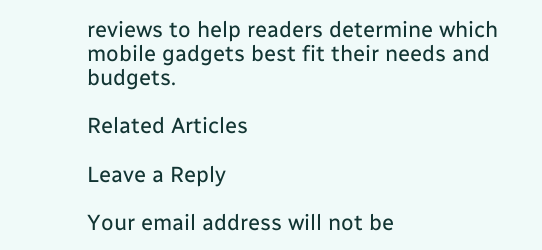reviews to help readers determine which mobile gadgets best fit their needs and budgets.

Related Articles

Leave a Reply

Your email address will not be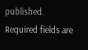published. Required fields are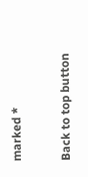marked *

Back to top button